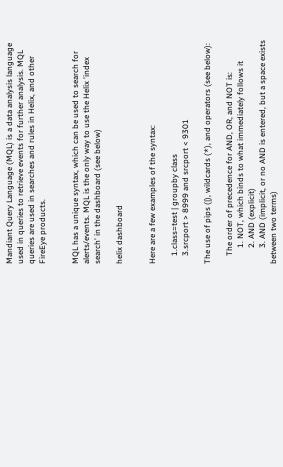Mandiant Query Language (MQL) is a data analysis language used in queries to retrieve events for further analysis. MQL queries are used in searches and rules in Helix, and other FireEye products.


MQL has a unique syntax, which can be used to search for alerts/events. MQL is the only way to use the Helix 'index search' in the dashboard (see below)

helix dashboard


Here are a few examples of the syntax:

    1.class=test | groupby class
    3.srcport > 8999 and srcport < 9301

The use of pips (|), wildcards (*), and operators (see below):

    The order of precedence for AND, OR, and NOT is:
        1. NOT, which binds to what immediately follows it
        2. AND (explicit)
        3. AND (implicit, or no AND is entered, but a space exists between two terms)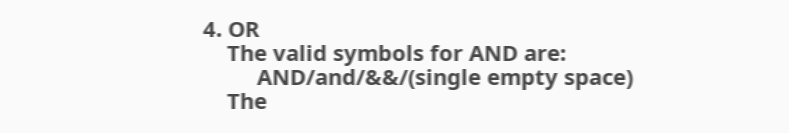4. OR
    The valid symbols for AND are:
         AND/and/&&/(single empty space)
    The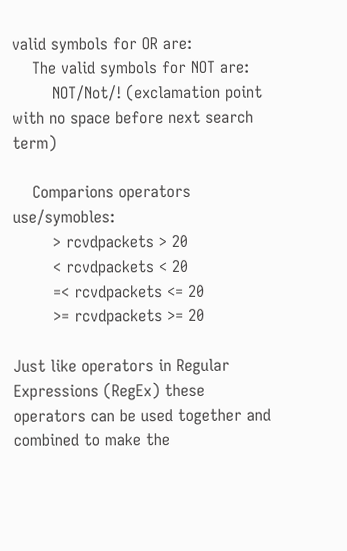valid symbols for OR are:
    The valid symbols for NOT are:
        NOT/Not/! (exclamation point with no space before next search term)

    Comparions operators use/symobles:
        > rcvdpackets > 20
        < rcvdpackets < 20
        =< rcvdpackets <= 20
        >= rcvdpackets >= 20

Just like operators in Regular Expressions (RegEx) these operators can be used together and combined to make the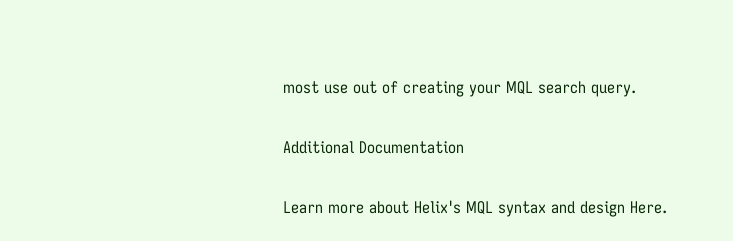most use out of creating your MQL search query.

Additional Documentation

Learn more about Helix's MQL syntax and design Here.